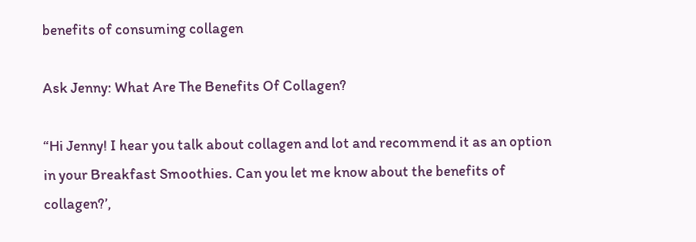benefits of consuming collagen

Ask Jenny: What Are The Benefits Of Collagen?

“Hi Jenny! I hear you talk about collagen and lot and recommend it as an option in your Breakfast Smoothies. Can you let me know about the benefits of collagen?’,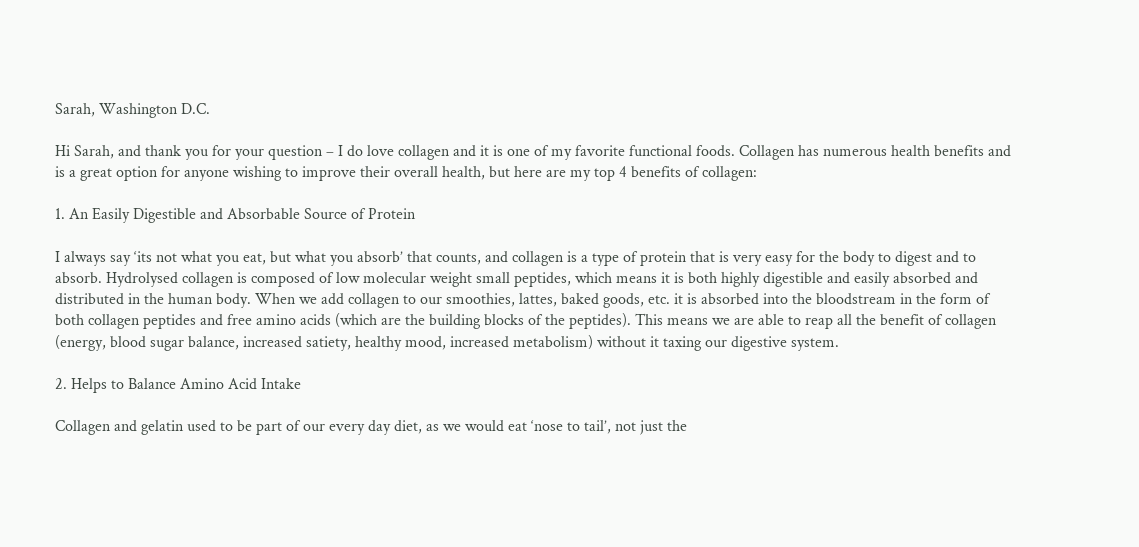Sarah, Washington D.C.

Hi Sarah, and thank you for your question – I do love collagen and it is one of my favorite functional foods. Collagen has numerous health benefits and is a great option for anyone wishing to improve their overall health, but here are my top 4 benefits of collagen:

1. An Easily Digestible and Absorbable Source of Protein

I always say ‘its not what you eat, but what you absorb’ that counts, and collagen is a type of protein that is very easy for the body to digest and to absorb. Hydrolysed collagen is composed of low molecular weight small peptides, which means it is both highly digestible and easily absorbed and distributed in the human body. When we add collagen to our smoothies, lattes, baked goods, etc. it is absorbed into the bloodstream in the form of both collagen peptides and free amino acids (which are the building blocks of the peptides). This means we are able to reap all the benefit of collagen (energy, blood sugar balance, increased satiety, healthy mood, increased metabolism) without it taxing our digestive system.

2. Helps to Balance Amino Acid Intake

Collagen and gelatin used to be part of our every day diet, as we would eat ‘nose to tail’, not just the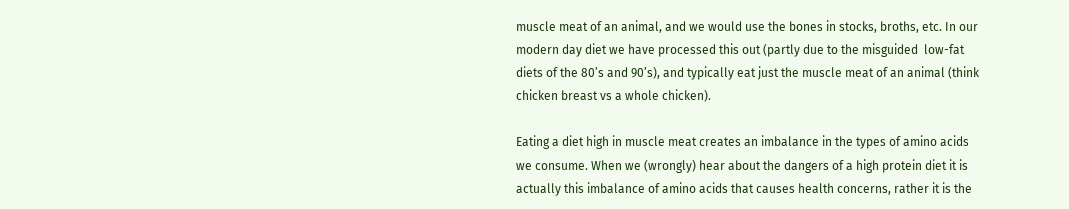muscle meat of an animal, and we would use the bones in stocks, broths, etc. In our modern day diet we have processed this out (partly due to the misguided  low-fat diets of the 80’s and 90’s), and typically eat just the muscle meat of an animal (think chicken breast vs a whole chicken).

Eating a diet high in muscle meat creates an imbalance in the types of amino acids we consume. When we (wrongly) hear about the dangers of a high protein diet it is actually this imbalance of amino acids that causes health concerns, rather it is the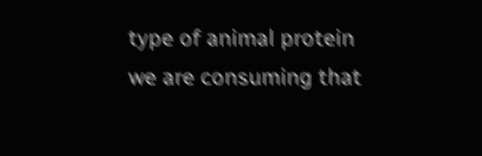type of animal protein we are consuming that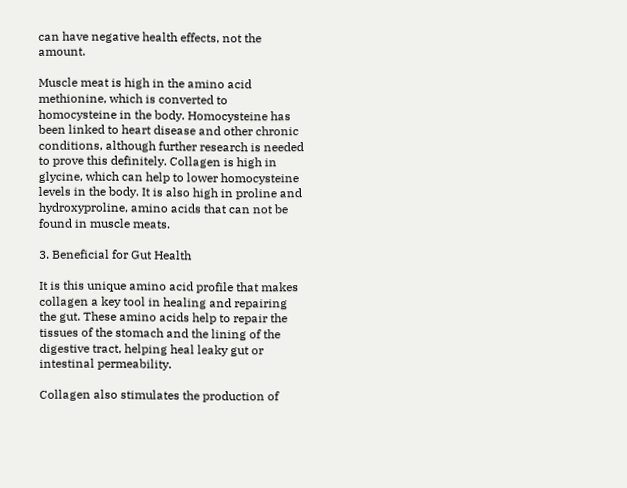can have negative health effects, not the amount.

Muscle meat is high in the amino acid methionine, which is converted to homocysteine in the body. Homocysteine has been linked to heart disease and other chronic conditions, although further research is needed to prove this definitely. Collagen is high in glycine, which can help to lower homocysteine levels in the body. It is also high in proline and hydroxyproline, amino acids that can not be found in muscle meats.

3. Beneficial for Gut Health

It is this unique amino acid profile that makes collagen a key tool in healing and repairing the gut. These amino acids help to repair the tissues of the stomach and the lining of the digestive tract, helping heal leaky gut or intestinal permeability.

Collagen also stimulates the production of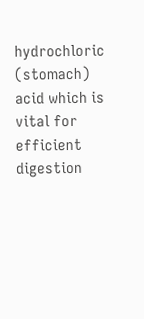hydrochloric (stomach) acid which is vital for efficient digestion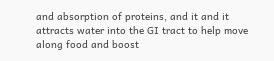and absorption of proteins, and it and it attracts water into the GI tract to help move along food and boost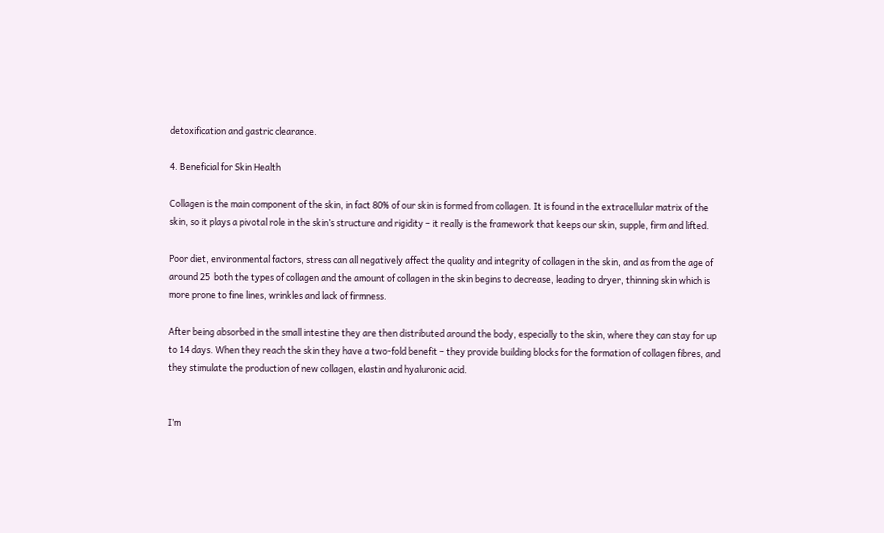detoxification and gastric clearance.

4. Beneficial for Skin Health

Collagen is the main component of the skin, in fact 80% of our skin is formed from collagen. It is found in the extracellular matrix of the skin, so it plays a pivotal role in the skin’s structure and rigidity – it really is the framework that keeps our skin, supple, firm and lifted.

Poor diet, environmental factors, stress can all negatively affect the quality and integrity of collagen in the skin, and as from the age of around 25  both the types of collagen and the amount of collagen in the skin begins to decrease, leading to dryer, thinning skin which is more prone to fine lines, wrinkles and lack of firmness.

After being absorbed in the small intestine they are then distributed around the body, especially to the skin, where they can stay for up to 14 days. When they reach the skin they have a two-fold benefit – they provide building blocks for the formation of collagen fibres, and they stimulate the production of new collagen, elastin and hyaluronic acid.


I’m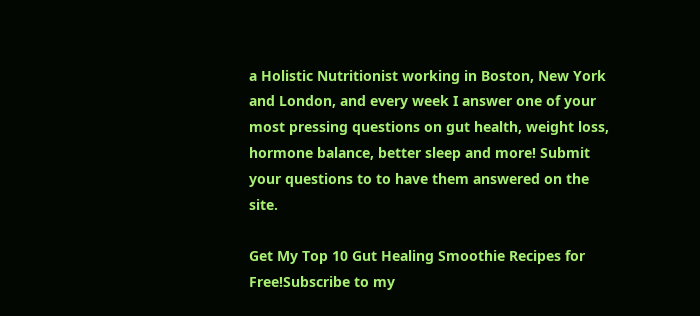a Holistic Nutritionist working in Boston, New York and London, and every week I answer one of your most pressing questions on gut health, weight loss, hormone balance, better sleep and more! Submit your questions to to have them answered on the site.

Get My Top 10 Gut Healing Smoothie Recipes for Free!Subscribe to my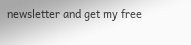newsletter and get my free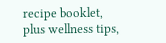recipe booklet, plus wellness tips,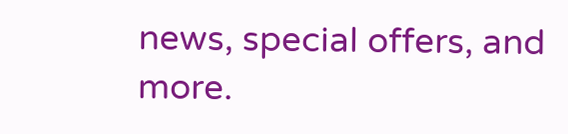news, special offers, and more.